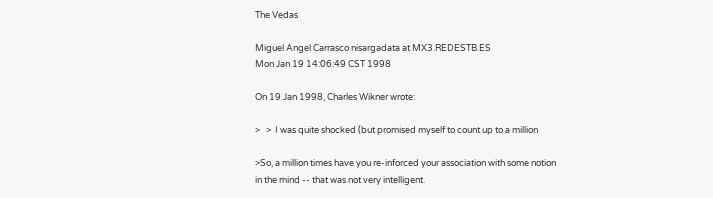The Vedas

Miguel Angel Carrasco nisargadata at MX3.REDESTB.ES
Mon Jan 19 14:06:49 CST 1998

On 19 Jan 1998, Charles Wikner wrote:

>   >  I was quite shocked (but promised myself to count up to a million

>So, a million times have you re-inforced your association with some notion
in the mind -- that was not very intelligent.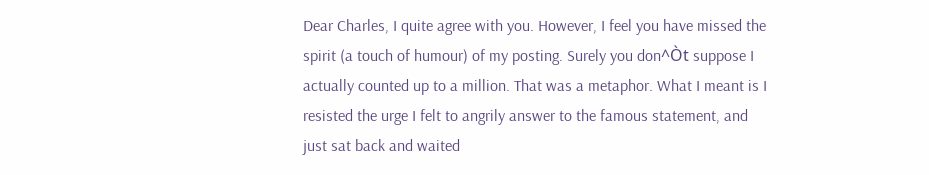Dear Charles, I quite agree with you. However, I feel you have missed the
spirit (a touch of humour) of my posting. Surely you don^Òt suppose I
actually counted up to a million. That was a metaphor. What I meant is I
resisted the urge I felt to angrily answer to the famous statement, and
just sat back and waited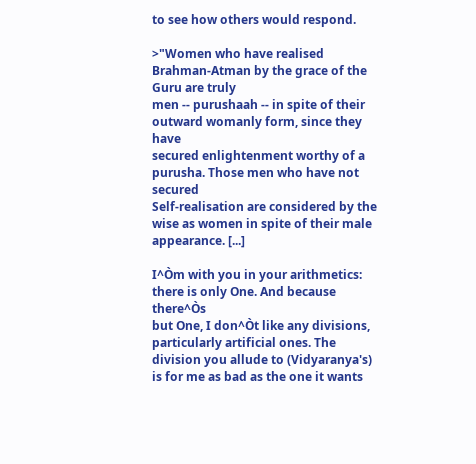to see how others would respond.

>"Women who have realised Brahman-Atman by the grace of the Guru are truly
men -- purushaah -- in spite of their outward womanly form, since they have
secured enlightenment worthy of a purusha. Those men who have not secured
Self-realisation are considered by the wise as women in spite of their male
appearance. [...]

I^Òm with you in your arithmetics: there is only One. And because there^Òs
but One, I don^Òt like any divisions, particularly artificial ones. The
division you allude to (Vidyaranya's) is for me as bad as the one it wants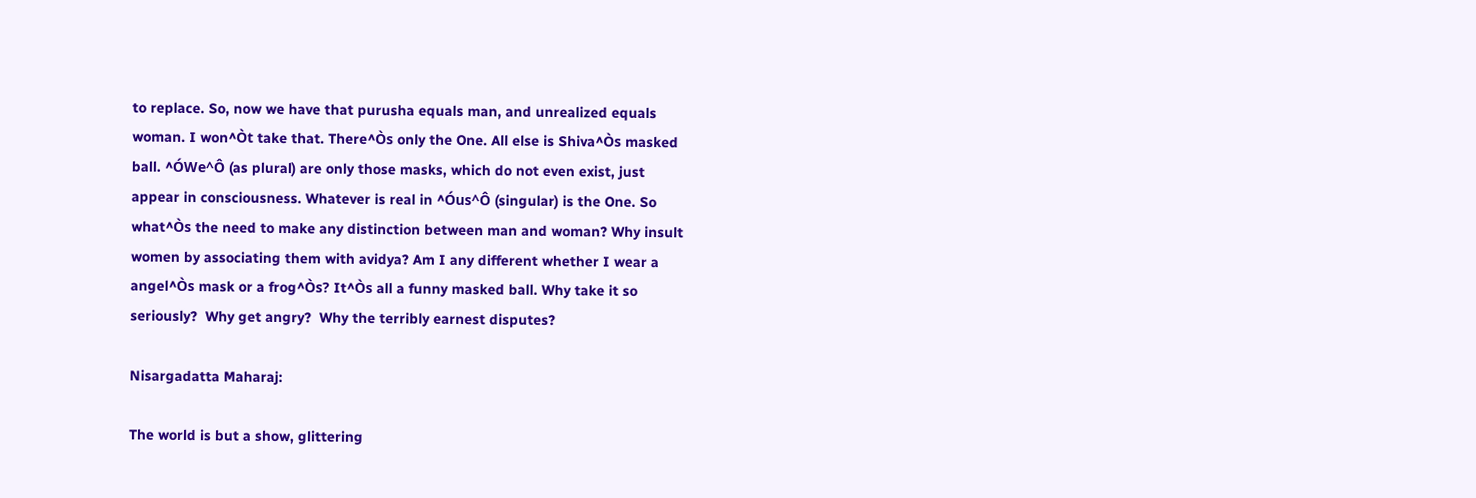to replace. So, now we have that purusha equals man, and unrealized equals
woman. I won^Òt take that. There^Òs only the One. All else is Shiva^Òs masked
ball. ^ÓWe^Ô (as plural) are only those masks, which do not even exist, just
appear in consciousness. Whatever is real in ^Óus^Ô (singular) is the One. So
what^Òs the need to make any distinction between man and woman? Why insult
women by associating them with avidya? Am I any different whether I wear a
angel^Òs mask or a frog^Òs? It^Òs all a funny masked ball. Why take it so
seriously?  Why get angry?  Why the terribly earnest disputes?

Nisargadatta Maharaj:

The world is but a show, glittering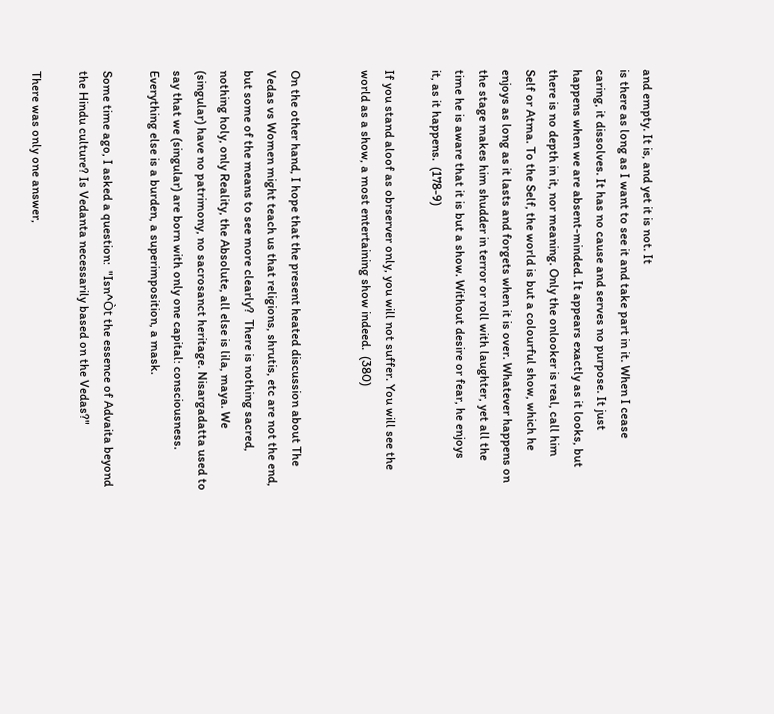and empty. It is, and yet it is not. It
is there as long as I want to see it and take part in it. When I cease
caring, it dissolves. It has no cause and serves no purpose. It just
happens when we are absent-minded. It appears exactly as it looks, but
there is no depth in it, nor meaning. Only the onlooker is real, call him
Self or Atma. To the Self, the world is but a colourful show, which he
enjoys as long as it lasts and forgets when it is over. Whatever happens on
the stage makes him shudder in terror or roll with laughter, yet all the
time he is aware that it is but a show. Without desire or fear, he enjoys
it, as it happens.  (178-9)

If you stand aloof as obrserver only, you will not suffer. You will see the
world as a show, a most entertaining show indeed.  (380)


On the other hand, I hope that the present heated discussion about The
Vedas vs Women might teach us that religions, shrutis, etc are not the end,
but some of the means to see more clearly?  There is nothing sacred,
nothing holy, only Reality, the Absolute, all else is lila, maya. We
(singular) have no patrimony, no sacrosanct heritage. Nisargadatta used to
say that we (singular) are born with only one capital: consciousness.
Everything else is a burden, a superimposition, a mask.

Some time ago, I asked a question:  "Isn^Òt the essence of Advaita beyond
the Hindu culture? Is Vedanta necessarily based on the Vedas?"

There was only one answer,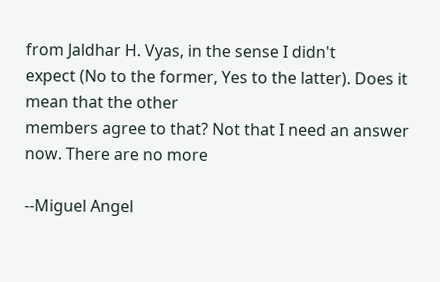from Jaldhar H. Vyas, in the sense I didn't
expect (No to the former, Yes to the latter). Does it mean that the other
members agree to that? Not that I need an answer now. There are no more

--Miguel Angel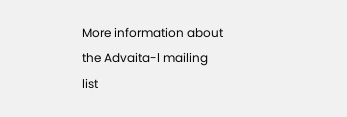More information about the Advaita-l mailing list